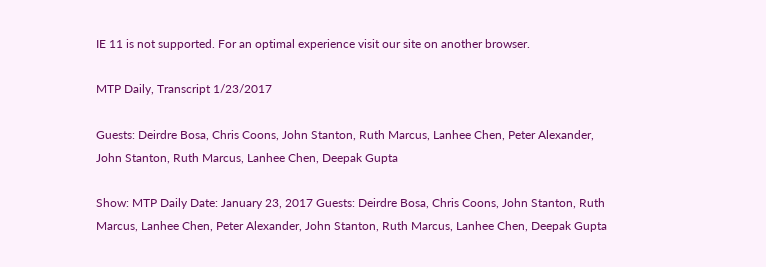IE 11 is not supported. For an optimal experience visit our site on another browser.

MTP Daily, Transcript 1/23/2017

Guests: Deirdre Bosa, Chris Coons, John Stanton, Ruth Marcus, Lanhee Chen, Peter Alexander, John Stanton, Ruth Marcus, Lanhee Chen, Deepak Gupta

Show: MTP Daily Date: January 23, 2017 Guests: Deirdre Bosa, Chris Coons, John Stanton, Ruth Marcus, Lanhee Chen, Peter Alexander, John Stanton, Ruth Marcus, Lanhee Chen, Deepak Gupta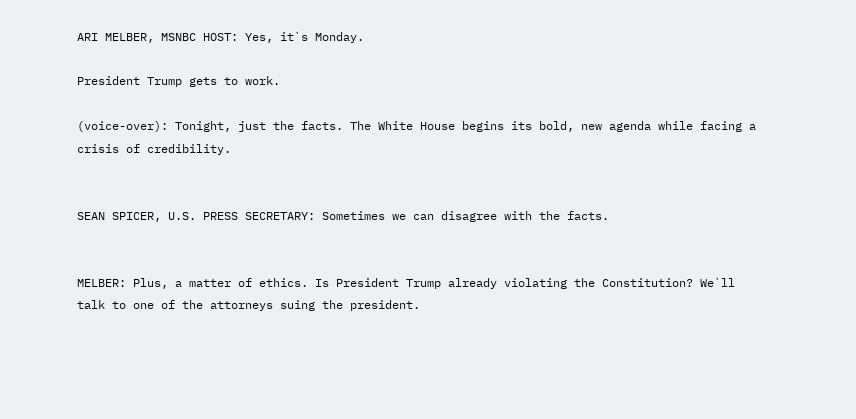ARI MELBER, MSNBC HOST: Yes, it`s Monday.

President Trump gets to work.

(voice-over): Tonight, just the facts. The White House begins its bold, new agenda while facing a crisis of credibility.


SEAN SPICER, U.S. PRESS SECRETARY: Sometimes we can disagree with the facts.


MELBER: Plus, a matter of ethics. Is President Trump already violating the Constitution? We`ll talk to one of the attorneys suing the president.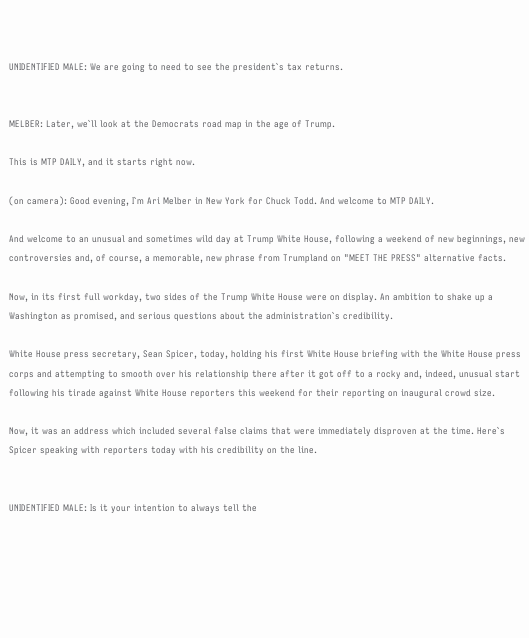UNIDENTIFIED MALE: We are going to need to see the president`s tax returns.


MELBER: Later, we`ll look at the Democrats road map in the age of Trump.

This is MTP DAILY, and it starts right now.

(on camera): Good evening, I`m Ari Melber in New York for Chuck Todd. And welcome to MTP DAILY.

And welcome to an unusual and sometimes wild day at Trump White House, following a weekend of new beginnings, new controversies and, of course, a memorable, new phrase from Trumpland on "MEET THE PRESS" alternative facts.

Now, in its first full workday, two sides of the Trump White House were on display. An ambition to shake up a Washington as promised, and serious questions about the administration`s credibility.

White House press secretary, Sean Spicer, today, holding his first White House briefing with the White House press corps and attempting to smooth over his relationship there after it got off to a rocky and, indeed, unusual start following his tirade against White House reporters this weekend for their reporting on inaugural crowd size.

Now, it was an address which included several false claims that were immediately disproven at the time. Here`s Spicer speaking with reporters today with his credibility on the line.


UNIDENTIFIED MALE: Is it your intention to always tell the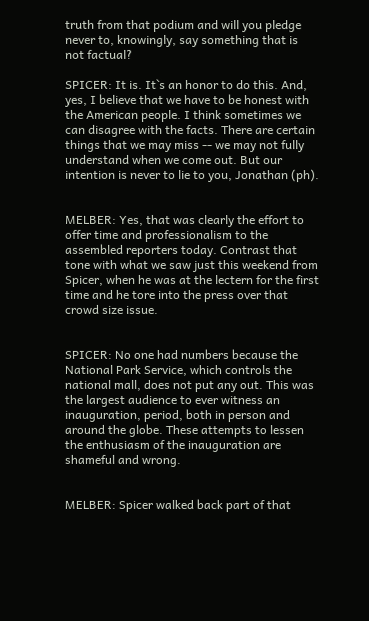truth from that podium and will you pledge never to, knowingly, say something that is not factual?

SPICER: It is. It`s an honor to do this. And, yes, I believe that we have to be honest with the American people. I think sometimes we can disagree with the facts. There are certain things that we may miss -- we may not fully understand when we come out. But our intention is never to lie to you, Jonathan (ph).


MELBER: Yes, that was clearly the effort to offer time and professionalism to the assembled reporters today. Contrast that tone with what we saw just this weekend from Spicer, when he was at the lectern for the first time and he tore into the press over that crowd size issue.


SPICER: No one had numbers because the National Park Service, which controls the national mall, does not put any out. This was the largest audience to ever witness an inauguration, period, both in person and around the globe. These attempts to lessen the enthusiasm of the inauguration are shameful and wrong.


MELBER: Spicer walked back part of that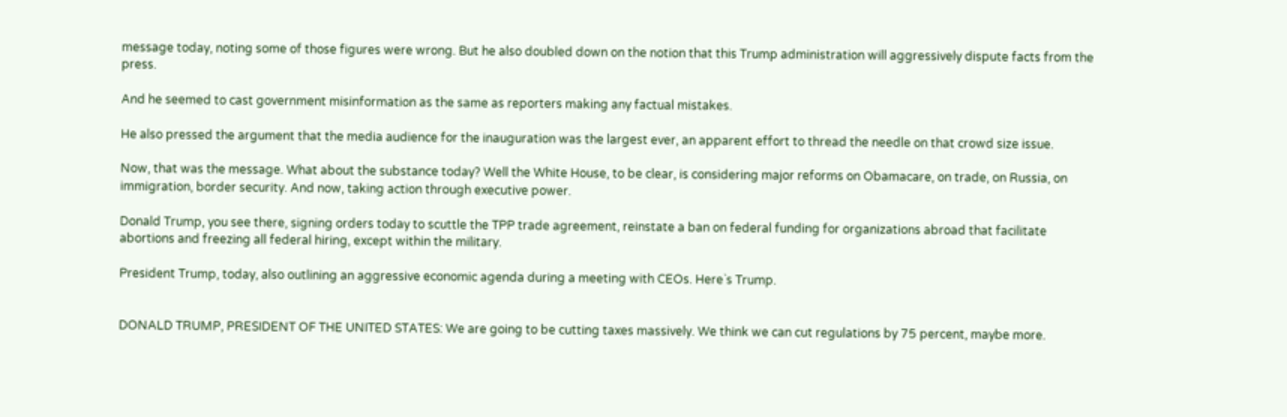message today, noting some of those figures were wrong. But he also doubled down on the notion that this Trump administration will aggressively dispute facts from the press.

And he seemed to cast government misinformation as the same as reporters making any factual mistakes.

He also pressed the argument that the media audience for the inauguration was the largest ever, an apparent effort to thread the needle on that crowd size issue.

Now, that was the message. What about the substance today? Well the White House, to be clear, is considering major reforms on Obamacare, on trade, on Russia, on immigration, border security. And now, taking action through executive power.

Donald Trump, you see there, signing orders today to scuttle the TPP trade agreement, reinstate a ban on federal funding for organizations abroad that facilitate abortions and freezing all federal hiring, except within the military.

President Trump, today, also outlining an aggressive economic agenda during a meeting with CEOs. Here`s Trump.


DONALD TRUMP, PRESIDENT OF THE UNITED STATES: We are going to be cutting taxes massively. We think we can cut regulations by 75 percent, maybe more.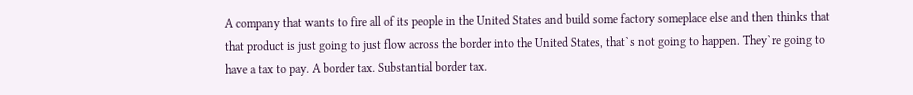A company that wants to fire all of its people in the United States and build some factory someplace else and then thinks that that product is just going to just flow across the border into the United States, that`s not going to happen. They`re going to have a tax to pay. A border tax. Substantial border tax.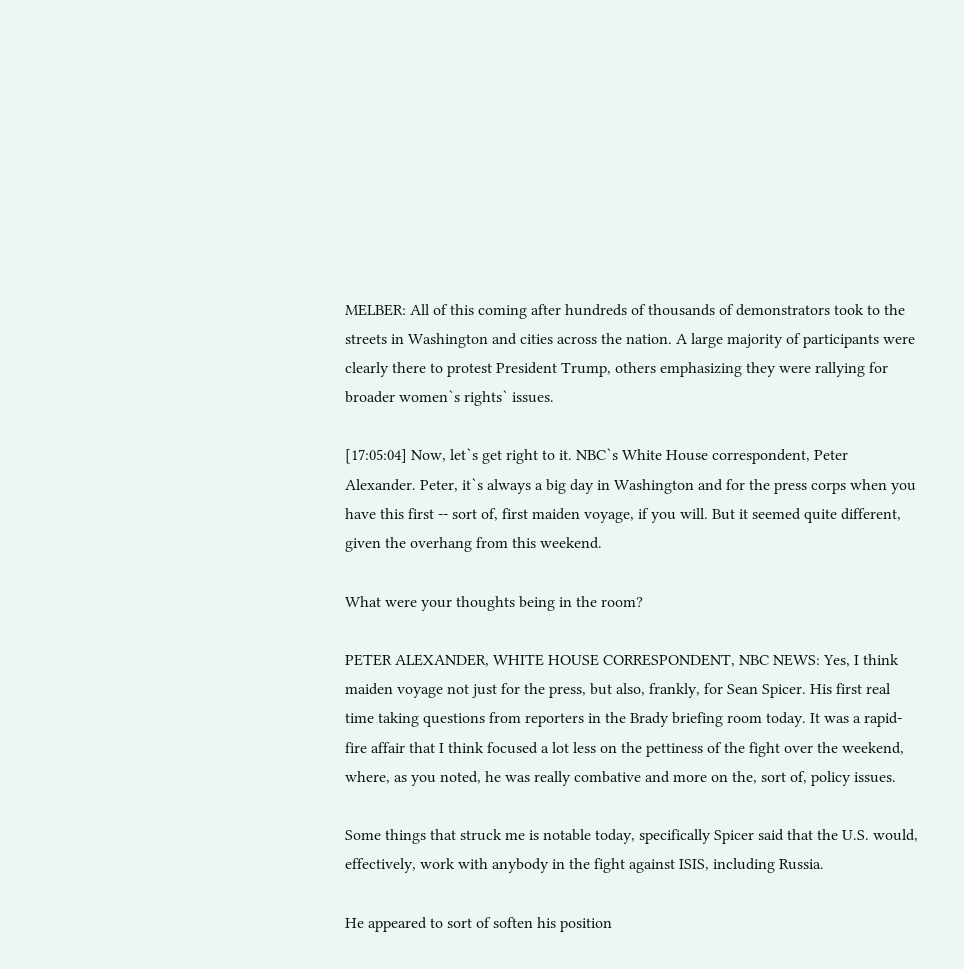MELBER: All of this coming after hundreds of thousands of demonstrators took to the streets in Washington and cities across the nation. A large majority of participants were clearly there to protest President Trump, others emphasizing they were rallying for broader women`s rights` issues.

[17:05:04] Now, let`s get right to it. NBC`s White House correspondent, Peter Alexander. Peter, it`s always a big day in Washington and for the press corps when you have this first -- sort of, first maiden voyage, if you will. But it seemed quite different, given the overhang from this weekend.

What were your thoughts being in the room?

PETER ALEXANDER, WHITE HOUSE CORRESPONDENT, NBC NEWS: Yes, I think maiden voyage not just for the press, but also, frankly, for Sean Spicer. His first real time taking questions from reporters in the Brady briefing room today. It was a rapid-fire affair that I think focused a lot less on the pettiness of the fight over the weekend, where, as you noted, he was really combative and more on the, sort of, policy issues.

Some things that struck me is notable today, specifically Spicer said that the U.S. would, effectively, work with anybody in the fight against ISIS, including Russia.

He appeared to sort of soften his position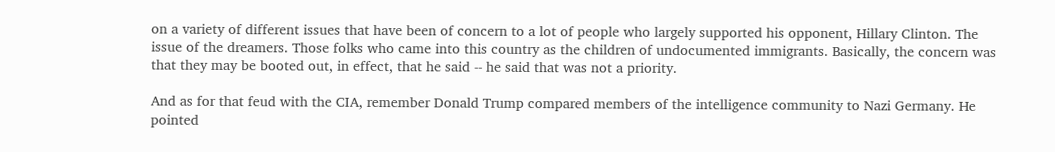on a variety of different issues that have been of concern to a lot of people who largely supported his opponent, Hillary Clinton. The issue of the dreamers. Those folks who came into this country as the children of undocumented immigrants. Basically, the concern was that they may be booted out, in effect, that he said -- he said that was not a priority.

And as for that feud with the CIA, remember Donald Trump compared members of the intelligence community to Nazi Germany. He pointed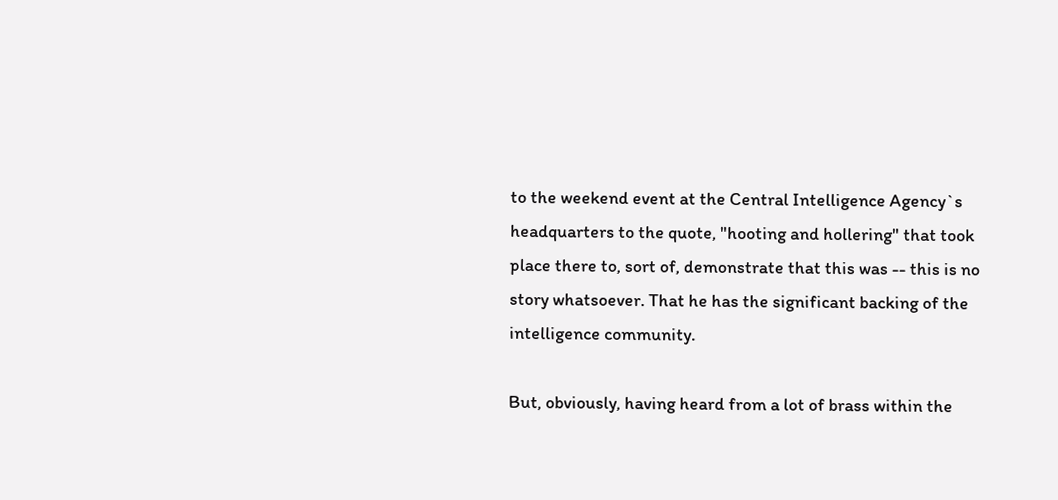to the weekend event at the Central Intelligence Agency`s headquarters to the quote, "hooting and hollering" that took place there to, sort of, demonstrate that this was -- this is no story whatsoever. That he has the significant backing of the intelligence community.

But, obviously, having heard from a lot of brass within the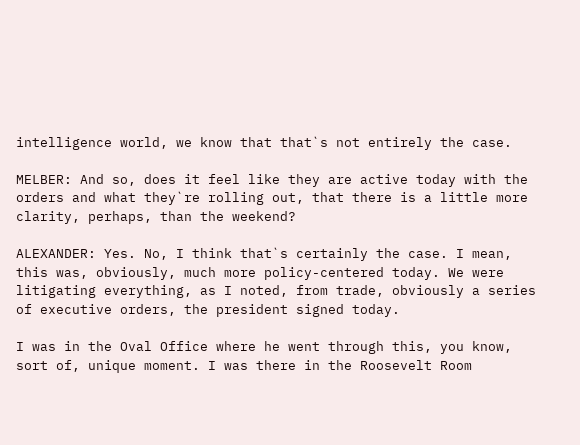intelligence world, we know that that`s not entirely the case.

MELBER: And so, does it feel like they are active today with the orders and what they`re rolling out, that there is a little more clarity, perhaps, than the weekend?

ALEXANDER: Yes. No, I think that`s certainly the case. I mean, this was, obviously, much more policy-centered today. We were litigating everything, as I noted, from trade, obviously a series of executive orders, the president signed today.

I was in the Oval Office where he went through this, you know, sort of, unique moment. I was there in the Roosevelt Room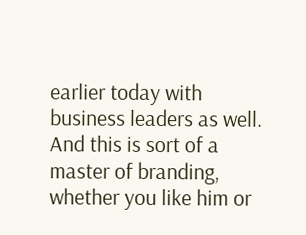earlier today with business leaders as well. And this is sort of a master of branding, whether you like him or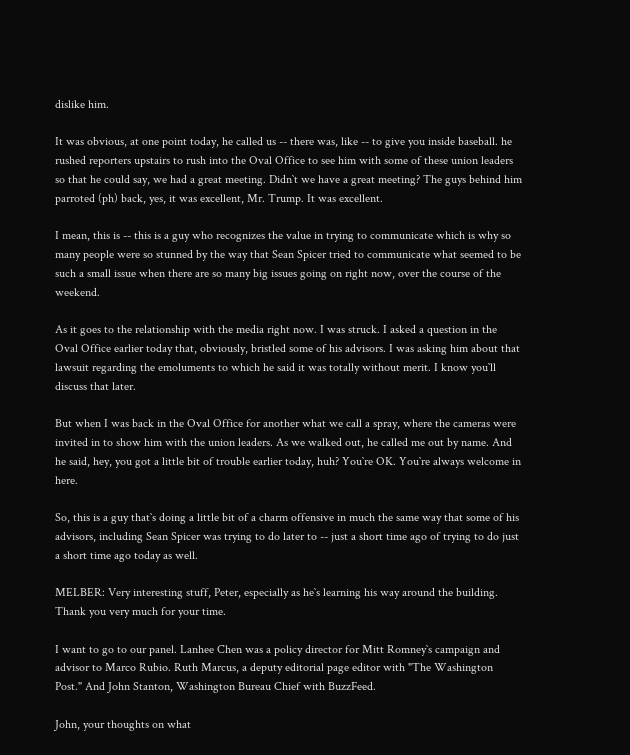dislike him.

It was obvious, at one point today, he called us -- there was, like -- to give you inside baseball. he rushed reporters upstairs to rush into the Oval Office to see him with some of these union leaders so that he could say, we had a great meeting. Didn`t we have a great meeting? The guys behind him parroted (ph) back, yes, it was excellent, Mr. Trump. It was excellent.

I mean, this is -- this is a guy who recognizes the value in trying to communicate which is why so many people were so stunned by the way that Sean Spicer tried to communicate what seemed to be such a small issue when there are so many big issues going on right now, over the course of the weekend.

As it goes to the relationship with the media right now. I was struck. I asked a question in the Oval Office earlier today that, obviously, bristled some of his advisors. I was asking him about that lawsuit regarding the emoluments to which he said it was totally without merit. I know you`ll discuss that later.

But when I was back in the Oval Office for another what we call a spray, where the cameras were invited in to show him with the union leaders. As we walked out, he called me out by name. And he said, hey, you got a little bit of trouble earlier today, huh? You`re OK. You`re always welcome in here.

So, this is a guy that`s doing a little bit of a charm offensive in much the same way that some of his advisors, including Sean Spicer was trying to do later to -- just a short time ago of trying to do just a short time ago today as well.

MELBER: Very interesting stuff, Peter, especially as he`s learning his way around the building. Thank you very much for your time.

I want to go to our panel. Lanhee Chen was a policy director for Mitt Romney`s campaign and advisor to Marco Rubio. Ruth Marcus, a deputy editorial page editor with "The Washington Post." And John Stanton, Washington Bureau Chief with BuzzFeed.

John, your thoughts on what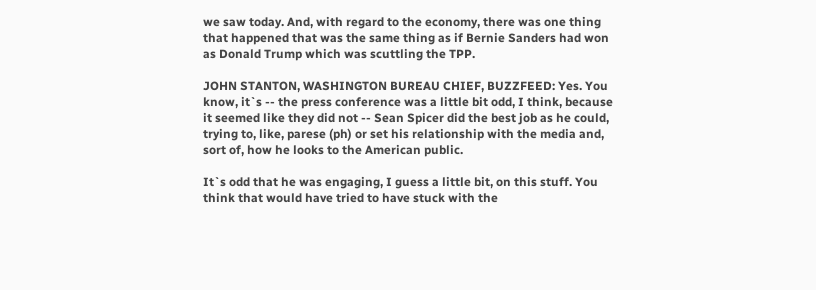we saw today. And, with regard to the economy, there was one thing that happened that was the same thing as if Bernie Sanders had won as Donald Trump which was scuttling the TPP.

JOHN STANTON, WASHINGTON BUREAU CHIEF, BUZZFEED: Yes. You know, it`s -- the press conference was a little bit odd, I think, because it seemed like they did not -- Sean Spicer did the best job as he could, trying to, like, parese (ph) or set his relationship with the media and, sort of, how he looks to the American public.

It`s odd that he was engaging, I guess a little bit, on this stuff. You think that would have tried to have stuck with the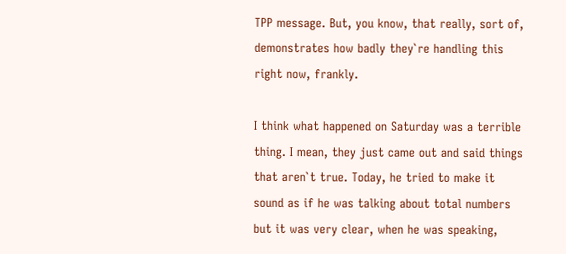TPP message. But, you know, that really, sort of, demonstrates how badly they`re handling this right now, frankly.

I think what happened on Saturday was a terrible thing. I mean, they just came out and said things that aren`t true. Today, he tried to make it sound as if he was talking about total numbers but it was very clear, when he was speaking,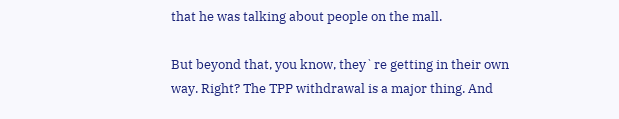that he was talking about people on the mall.

But beyond that, you know, they`re getting in their own way. Right? The TPP withdrawal is a major thing. And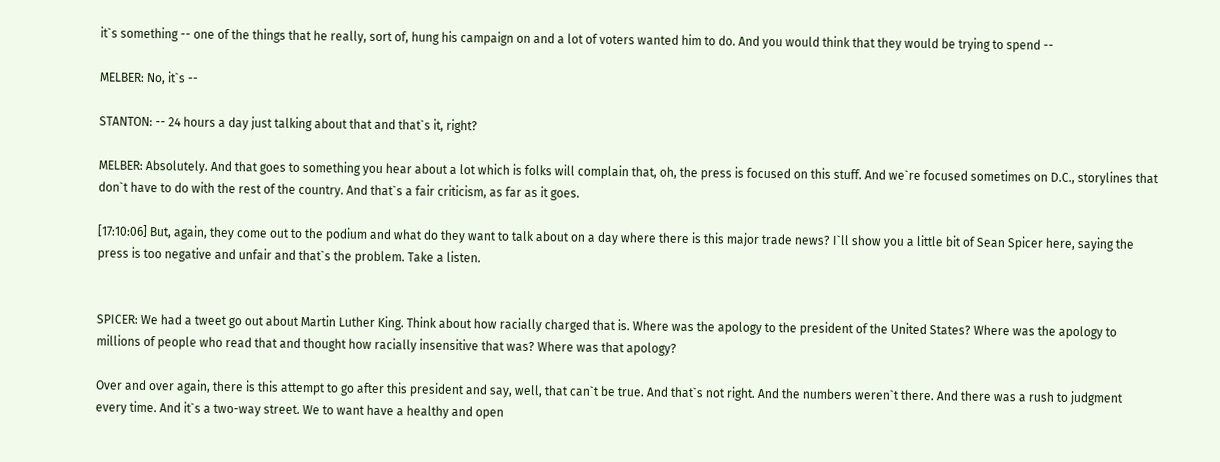it`s something -- one of the things that he really, sort of, hung his campaign on and a lot of voters wanted him to do. And you would think that they would be trying to spend --

MELBER: No, it`s --

STANTON: -- 24 hours a day just talking about that and that`s it, right?

MELBER: Absolutely. And that goes to something you hear about a lot which is folks will complain that, oh, the press is focused on this stuff. And we`re focused sometimes on D.C., storylines that don`t have to do with the rest of the country. And that`s a fair criticism, as far as it goes.

[17:10:06] But, again, they come out to the podium and what do they want to talk about on a day where there is this major trade news? I`ll show you a little bit of Sean Spicer here, saying the press is too negative and unfair and that`s the problem. Take a listen.


SPICER: We had a tweet go out about Martin Luther King. Think about how racially charged that is. Where was the apology to the president of the United States? Where was the apology to millions of people who read that and thought how racially insensitive that was? Where was that apology?

Over and over again, there is this attempt to go after this president and say, well, that can`t be true. And that`s not right. And the numbers weren`t there. And there was a rush to judgment every time. And it`s a two-way street. We to want have a healthy and open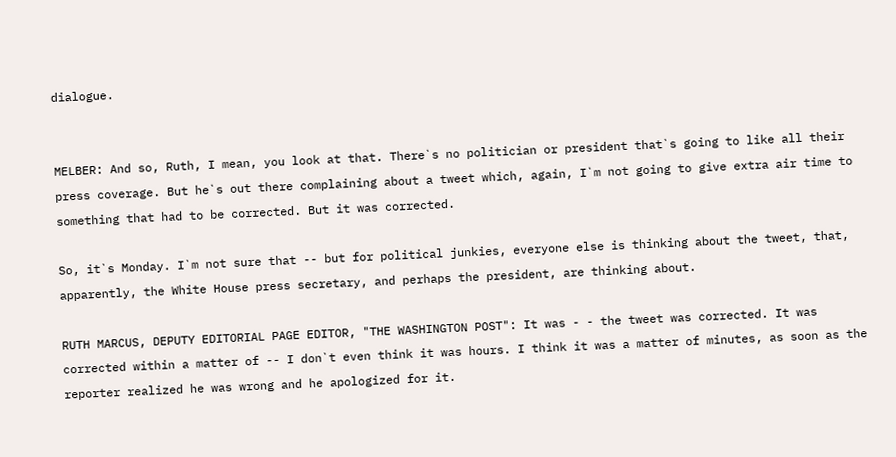dialogue.


MELBER: And so, Ruth, I mean, you look at that. There`s no politician or president that`s going to like all their press coverage. But he`s out there complaining about a tweet which, again, I`m not going to give extra air time to something that had to be corrected. But it was corrected.

So, it`s Monday. I`m not sure that -- but for political junkies, everyone else is thinking about the tweet, that, apparently, the White House press secretary, and perhaps the president, are thinking about.

RUTH MARCUS, DEPUTY EDITORIAL PAGE EDITOR, "THE WASHINGTON POST": It was - - the tweet was corrected. It was corrected within a matter of -- I don`t even think it was hours. I think it was a matter of minutes, as soon as the reporter realized he was wrong and he apologized for it.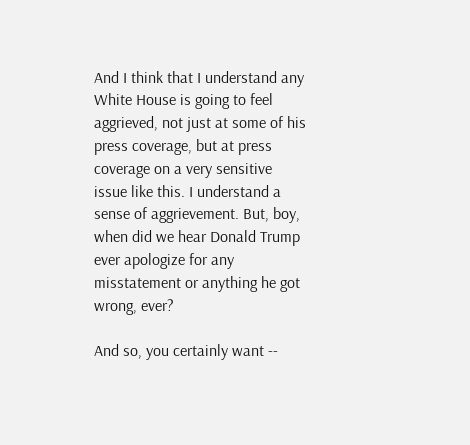And I think that I understand any White House is going to feel aggrieved, not just at some of his press coverage, but at press coverage on a very sensitive issue like this. I understand a sense of aggrievement. But, boy, when did we hear Donald Trump ever apologize for any misstatement or anything he got wrong, ever?

And so, you certainly want --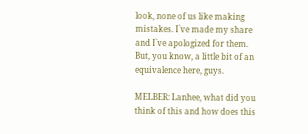look, none of us like making mistakes. I`ve made my share and I`ve apologized for them. But, you know, a little bit of an equivalence here, guys.

MELBER: Lanhee, what did you think of this and how does this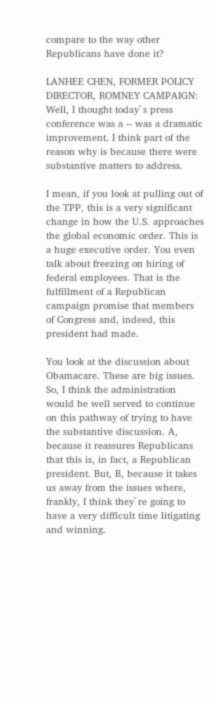compare to the way other Republicans have done it?

LANHEE CHEN, FORMER POLICY DIRECTOR, ROMNEY CAMPAIGN: Well, I thought today`s press conference was a -- was a dramatic improvement. I think part of the reason why is because there were substantive matters to address.

I mean, if you look at pulling out of the TPP, this is a very significant change in how the U.S. approaches the global economic order. This is a huge executive order. You even talk about freezing on hiring of federal employees. That is the fulfillment of a Republican campaign promise that members of Congress and, indeed, this president had made.

You look at the discussion about Obamacare. These are big issues. So, I think the administration would be well served to continue on this pathway of trying to have the substantive discussion. A, because it reassures Republicans that this is, in fact, a Republican president. But, B, because it takes us away from the issues where, frankly, I think they`re going to have a very difficult time litigating and winning.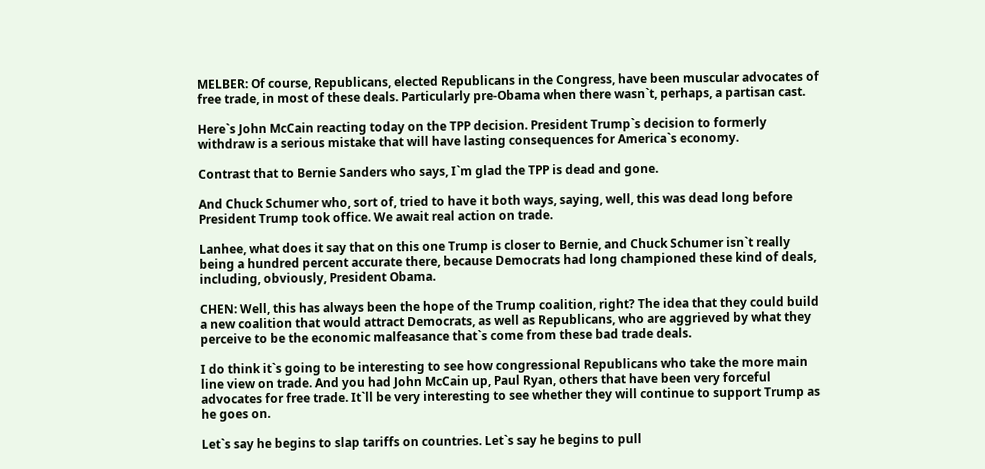MELBER: Of course, Republicans, elected Republicans in the Congress, have been muscular advocates of free trade, in most of these deals. Particularly pre-Obama when there wasn`t, perhaps, a partisan cast.

Here`s John McCain reacting today on the TPP decision. President Trump`s decision to formerly withdraw is a serious mistake that will have lasting consequences for America`s economy.

Contrast that to Bernie Sanders who says, I`m glad the TPP is dead and gone.

And Chuck Schumer who, sort of, tried to have it both ways, saying, well, this was dead long before President Trump took office. We await real action on trade.

Lanhee, what does it say that on this one Trump is closer to Bernie, and Chuck Schumer isn`t really being a hundred percent accurate there, because Democrats had long championed these kind of deals, including, obviously, President Obama.

CHEN: Well, this has always been the hope of the Trump coalition, right? The idea that they could build a new coalition that would attract Democrats, as well as Republicans, who are aggrieved by what they perceive to be the economic malfeasance that`s come from these bad trade deals.

I do think it`s going to be interesting to see how congressional Republicans who take the more main line view on trade. And you had John McCain up, Paul Ryan, others that have been very forceful advocates for free trade. It`ll be very interesting to see whether they will continue to support Trump as he goes on.

Let`s say he begins to slap tariffs on countries. Let`s say he begins to pull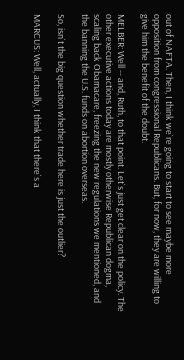out of NAFTA. Then, I think we`re going to start to see maybe more opposition from congressional Republicans. But, for now, they are willing to give him the benefit of the doubt.

MELBER: Well -- and, Ruth, to that point. Let`s just get clear on the policy. The other executive actions today are mostly otherwise Republican dogma, scaling back Obamacare, freezing the new regulations we mentioned, and the banning the U.S. funds on abortion overseas.

So, isn`t the big question whether trade here is just the outlier?

MARCUS: Well, actually, I think that there`s a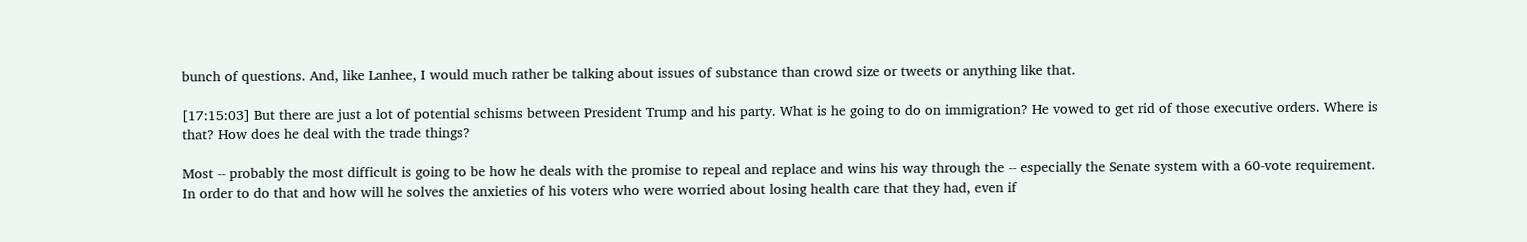bunch of questions. And, like Lanhee, I would much rather be talking about issues of substance than crowd size or tweets or anything like that.

[17:15:03] But there are just a lot of potential schisms between President Trump and his party. What is he going to do on immigration? He vowed to get rid of those executive orders. Where is that? How does he deal with the trade things?

Most -- probably the most difficult is going to be how he deals with the promise to repeal and replace and wins his way through the -- especially the Senate system with a 60-vote requirement. In order to do that and how will he solves the anxieties of his voters who were worried about losing health care that they had, even if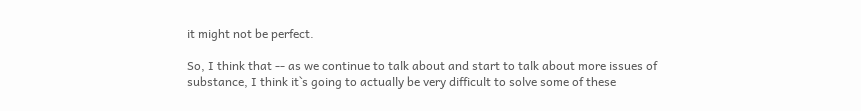it might not be perfect.

So, I think that -- as we continue to talk about and start to talk about more issues of substance, I think it`s going to actually be very difficult to solve some of these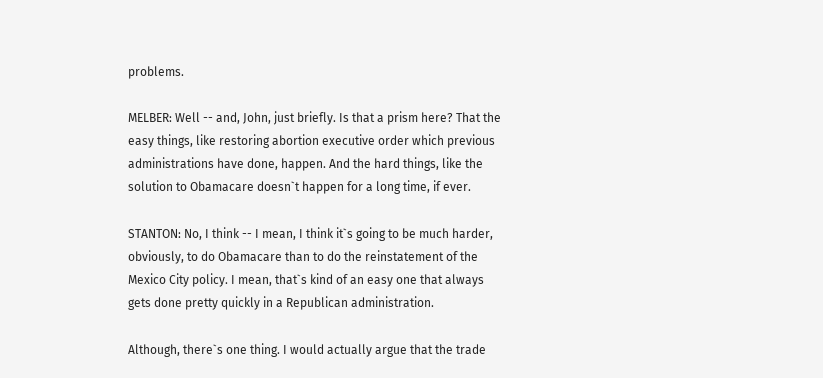problems.

MELBER: Well -- and, John, just briefly. Is that a prism here? That the easy things, like restoring abortion executive order which previous administrations have done, happen. And the hard things, like the solution to Obamacare doesn`t happen for a long time, if ever.

STANTON: No, I think -- I mean, I think it`s going to be much harder, obviously, to do Obamacare than to do the reinstatement of the Mexico City policy. I mean, that`s kind of an easy one that always gets done pretty quickly in a Republican administration.

Although, there`s one thing. I would actually argue that the trade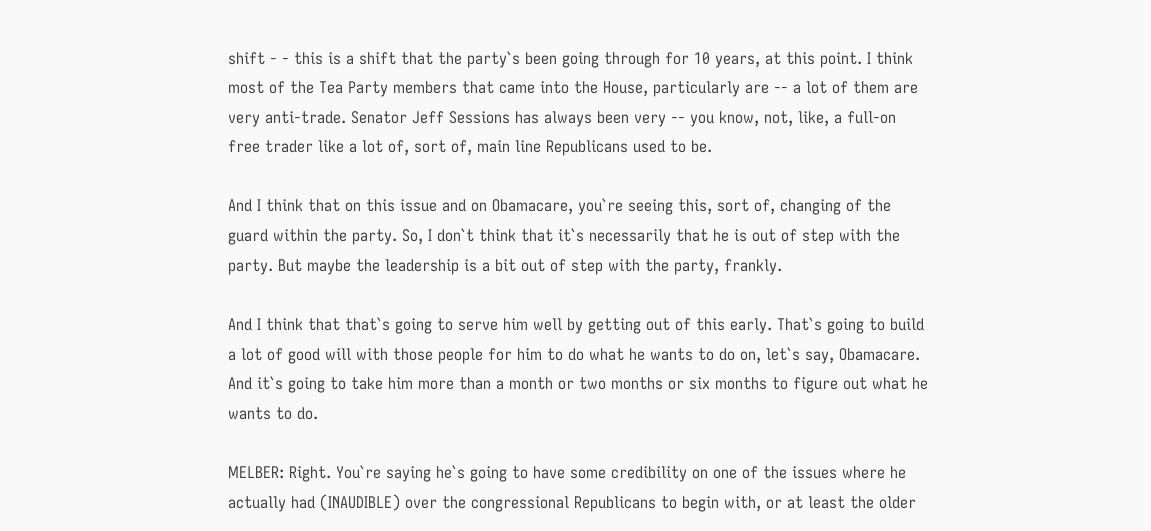shift - - this is a shift that the party`s been going through for 10 years, at this point. I think most of the Tea Party members that came into the House, particularly are -- a lot of them are very anti-trade. Senator Jeff Sessions has always been very -- you know, not, like, a full-on free trader like a lot of, sort of, main line Republicans used to be.

And I think that on this issue and on Obamacare, you`re seeing this, sort of, changing of the guard within the party. So, I don`t think that it`s necessarily that he is out of step with the party. But maybe the leadership is a bit out of step with the party, frankly.

And I think that that`s going to serve him well by getting out of this early. That`s going to build a lot of good will with those people for him to do what he wants to do on, let`s say, Obamacare. And it`s going to take him more than a month or two months or six months to figure out what he wants to do.

MELBER: Right. You`re saying he`s going to have some credibility on one of the issues where he actually had (INAUDIBLE) over the congressional Republicans to begin with, or at least the older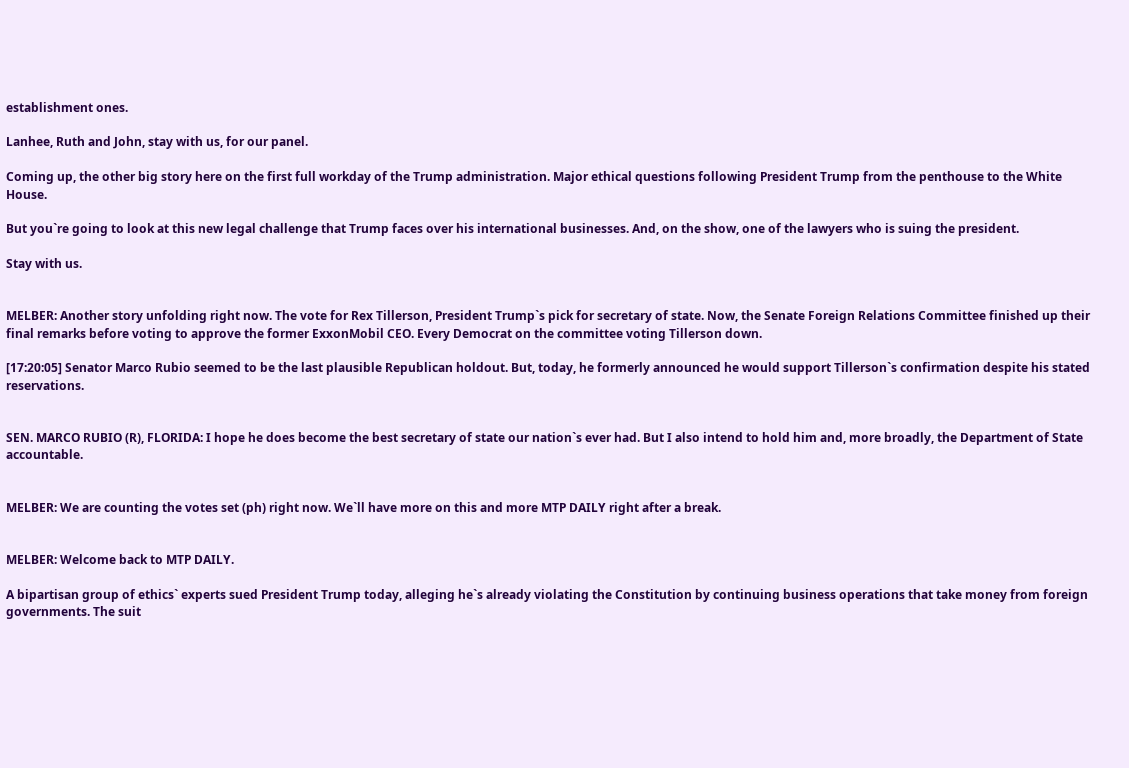establishment ones.

Lanhee, Ruth and John, stay with us, for our panel.

Coming up, the other big story here on the first full workday of the Trump administration. Major ethical questions following President Trump from the penthouse to the White House.

But you`re going to look at this new legal challenge that Trump faces over his international businesses. And, on the show, one of the lawyers who is suing the president.

Stay with us.


MELBER: Another story unfolding right now. The vote for Rex Tillerson, President Trump`s pick for secretary of state. Now, the Senate Foreign Relations Committee finished up their final remarks before voting to approve the former ExxonMobil CEO. Every Democrat on the committee voting Tillerson down.

[17:20:05] Senator Marco Rubio seemed to be the last plausible Republican holdout. But, today, he formerly announced he would support Tillerson`s confirmation despite his stated reservations.


SEN. MARCO RUBIO (R), FLORIDA: I hope he does become the best secretary of state our nation`s ever had. But I also intend to hold him and, more broadly, the Department of State accountable.


MELBER: We are counting the votes set (ph) right now. We`ll have more on this and more MTP DAILY right after a break.


MELBER: Welcome back to MTP DAILY.

A bipartisan group of ethics` experts sued President Trump today, alleging he`s already violating the Constitution by continuing business operations that take money from foreign governments. The suit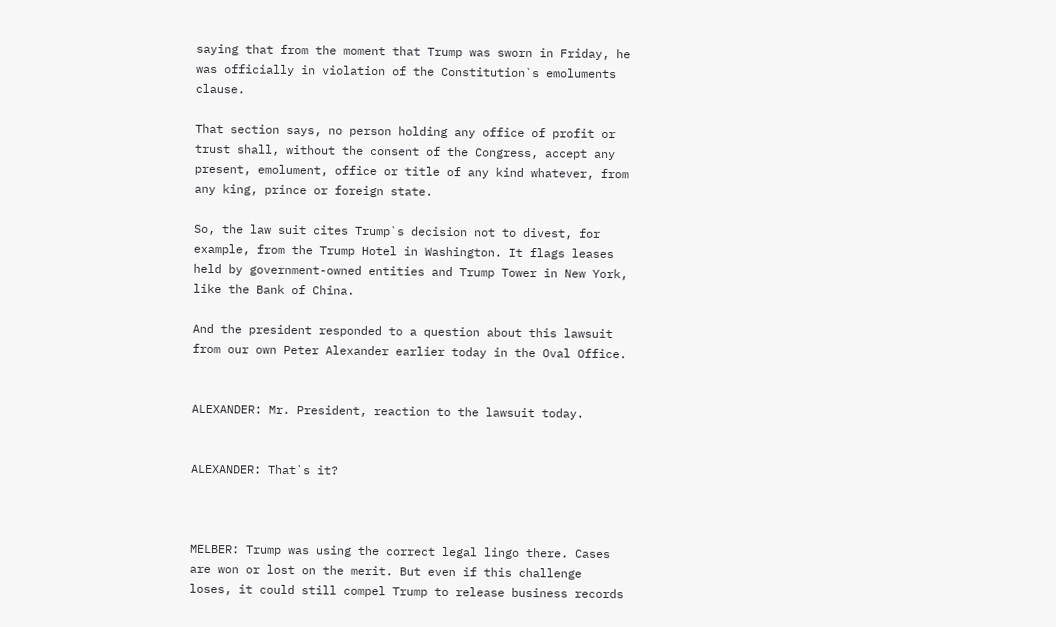saying that from the moment that Trump was sworn in Friday, he was officially in violation of the Constitution`s emoluments clause.

That section says, no person holding any office of profit or trust shall, without the consent of the Congress, accept any present, emolument, office or title of any kind whatever, from any king, prince or foreign state.

So, the law suit cites Trump`s decision not to divest, for example, from the Trump Hotel in Washington. It flags leases held by government-owned entities and Trump Tower in New York, like the Bank of China.

And the president responded to a question about this lawsuit from our own Peter Alexander earlier today in the Oval Office.


ALEXANDER: Mr. President, reaction to the lawsuit today.


ALEXANDER: That`s it?



MELBER: Trump was using the correct legal lingo there. Cases are won or lost on the merit. But even if this challenge loses, it could still compel Trump to release business records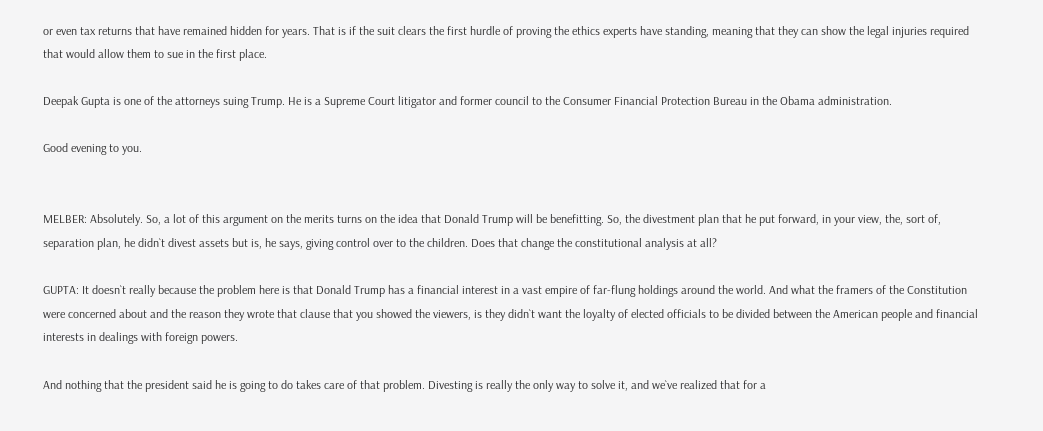or even tax returns that have remained hidden for years. That is if the suit clears the first hurdle of proving the ethics experts have standing, meaning that they can show the legal injuries required that would allow them to sue in the first place.

Deepak Gupta is one of the attorneys suing Trump. He is a Supreme Court litigator and former council to the Consumer Financial Protection Bureau in the Obama administration.

Good evening to you.


MELBER: Absolutely. So, a lot of this argument on the merits turns on the idea that Donald Trump will be benefitting. So, the divestment plan that he put forward, in your view, the, sort of, separation plan, he didn`t divest assets but is, he says, giving control over to the children. Does that change the constitutional analysis at all?

GUPTA: It doesn`t really because the problem here is that Donald Trump has a financial interest in a vast empire of far-flung holdings around the world. And what the framers of the Constitution were concerned about and the reason they wrote that clause that you showed the viewers, is they didn`t want the loyalty of elected officials to be divided between the American people and financial interests in dealings with foreign powers.

And nothing that the president said he is going to do takes care of that problem. Divesting is really the only way to solve it, and we`ve realized that for a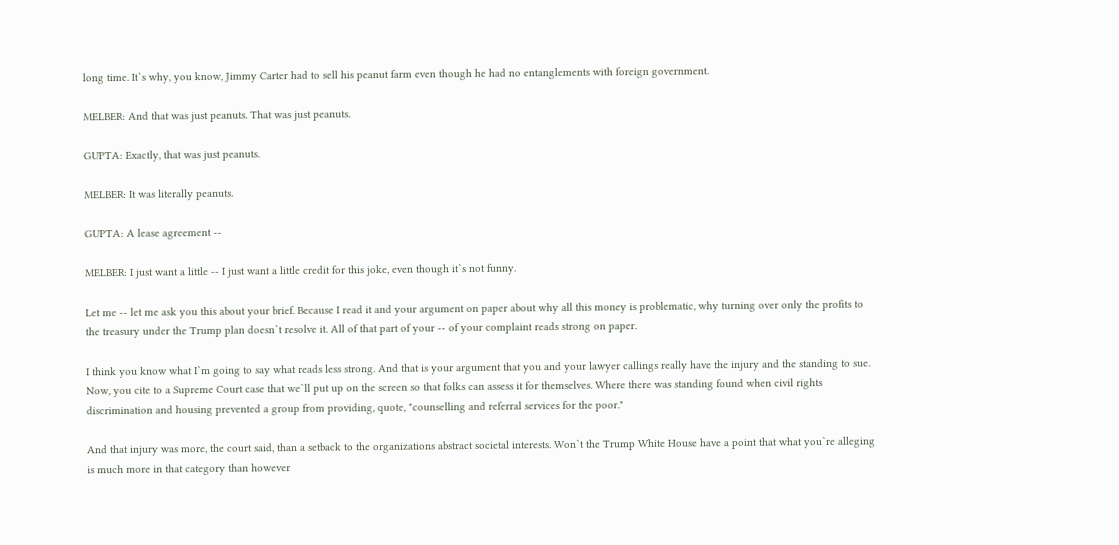long time. It`s why, you know, Jimmy Carter had to sell his peanut farm even though he had no entanglements with foreign government.

MELBER: And that was just peanuts. That was just peanuts.

GUPTA: Exactly, that was just peanuts.

MELBER: It was literally peanuts.

GUPTA: A lease agreement --

MELBER: I just want a little -- I just want a little credit for this joke, even though it`s not funny.

Let me -- let me ask you this about your brief. Because I read it and your argument on paper about why all this money is problematic, why turning over only the profits to the treasury under the Trump plan doesn`t resolve it. All of that part of your -- of your complaint reads strong on paper.

I think you know what I`m going to say what reads less strong. And that is your argument that you and your lawyer callings really have the injury and the standing to sue. Now, you cite to a Supreme Court case that we`ll put up on the screen so that folks can assess it for themselves. Where there was standing found when civil rights discrimination and housing prevented a group from providing, quote, "counselling and referral services for the poor."

And that injury was more, the court said, than a setback to the organizations abstract societal interests. Won`t the Trump White House have a point that what you`re alleging is much more in that category than however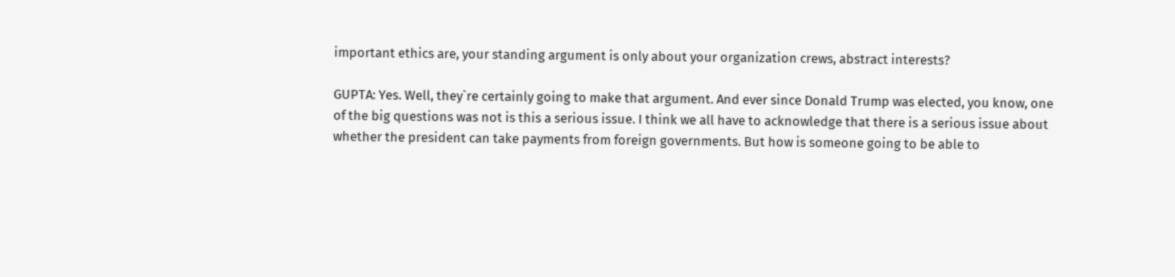important ethics are, your standing argument is only about your organization crews, abstract interests?

GUPTA: Yes. Well, they`re certainly going to make that argument. And ever since Donald Trump was elected, you know, one of the big questions was not is this a serious issue. I think we all have to acknowledge that there is a serious issue about whether the president can take payments from foreign governments. But how is someone going to be able to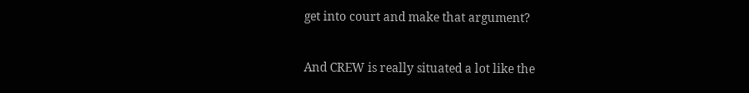get into court and make that argument?

And CREW is really situated a lot like the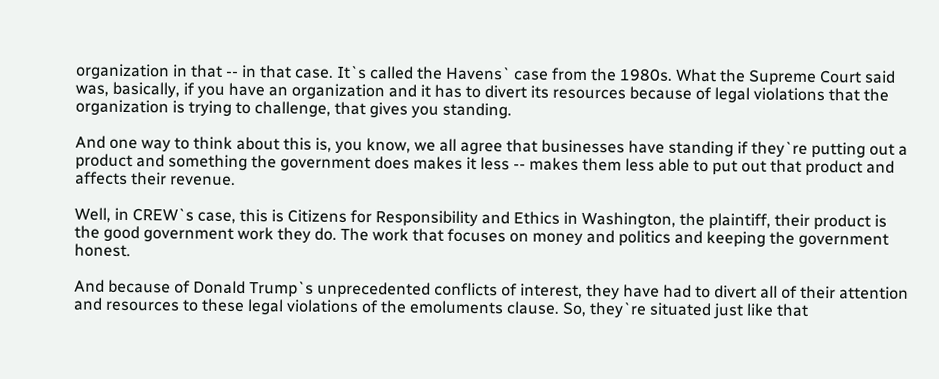organization in that -- in that case. It`s called the Havens` case from the 1980s. What the Supreme Court said was, basically, if you have an organization and it has to divert its resources because of legal violations that the organization is trying to challenge, that gives you standing.

And one way to think about this is, you know, we all agree that businesses have standing if they`re putting out a product and something the government does makes it less -- makes them less able to put out that product and affects their revenue.

Well, in CREW`s case, this is Citizens for Responsibility and Ethics in Washington, the plaintiff, their product is the good government work they do. The work that focuses on money and politics and keeping the government honest.

And because of Donald Trump`s unprecedented conflicts of interest, they have had to divert all of their attention and resources to these legal violations of the emoluments clause. So, they`re situated just like that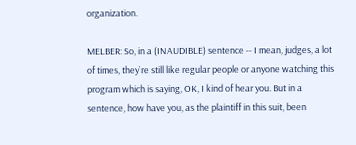organization.

MELBER: So, in a (INAUDIBLE) sentence -- I mean, judges, a lot of times, they`re still like regular people or anyone watching this program which is saying, OK, I kind of hear you. But in a sentence, how have you, as the plaintiff in this suit, been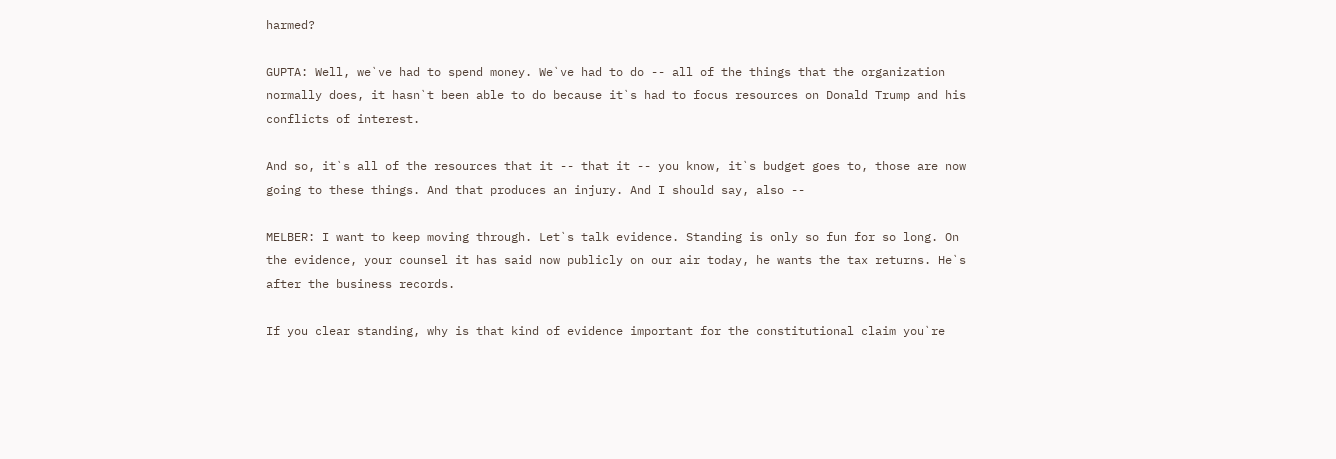harmed?

GUPTA: Well, we`ve had to spend money. We`ve had to do -- all of the things that the organization normally does, it hasn`t been able to do because it`s had to focus resources on Donald Trump and his conflicts of interest.

And so, it`s all of the resources that it -- that it -- you know, it`s budget goes to, those are now going to these things. And that produces an injury. And I should say, also --

MELBER: I want to keep moving through. Let`s talk evidence. Standing is only so fun for so long. On the evidence, your counsel it has said now publicly on our air today, he wants the tax returns. He`s after the business records.

If you clear standing, why is that kind of evidence important for the constitutional claim you`re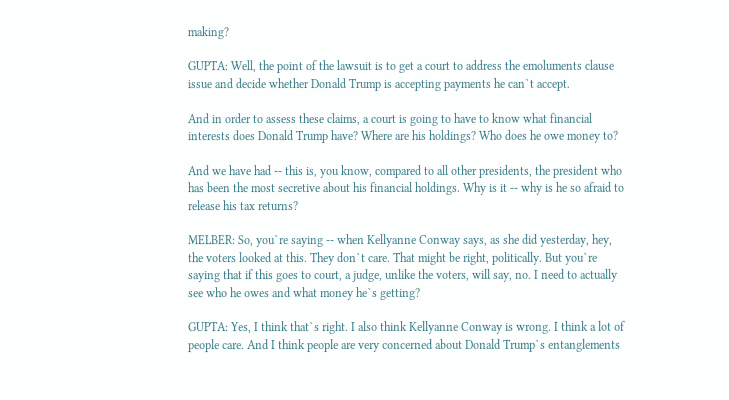making?

GUPTA: Well, the point of the lawsuit is to get a court to address the emoluments clause issue and decide whether Donald Trump is accepting payments he can`t accept.

And in order to assess these claims, a court is going to have to know what financial interests does Donald Trump have? Where are his holdings? Who does he owe money to?

And we have had -- this is, you know, compared to all other presidents, the president who has been the most secretive about his financial holdings. Why is it -- why is he so afraid to release his tax returns?

MELBER: So, you`re saying -- when Kellyanne Conway says, as she did yesterday, hey, the voters looked at this. They don`t care. That might be right, politically. But you`re saying that if this goes to court, a judge, unlike the voters, will say, no. I need to actually see who he owes and what money he`s getting?

GUPTA: Yes, I think that`s right. I also think Kellyanne Conway is wrong. I think a lot of people care. And I think people are very concerned about Donald Trump`s entanglements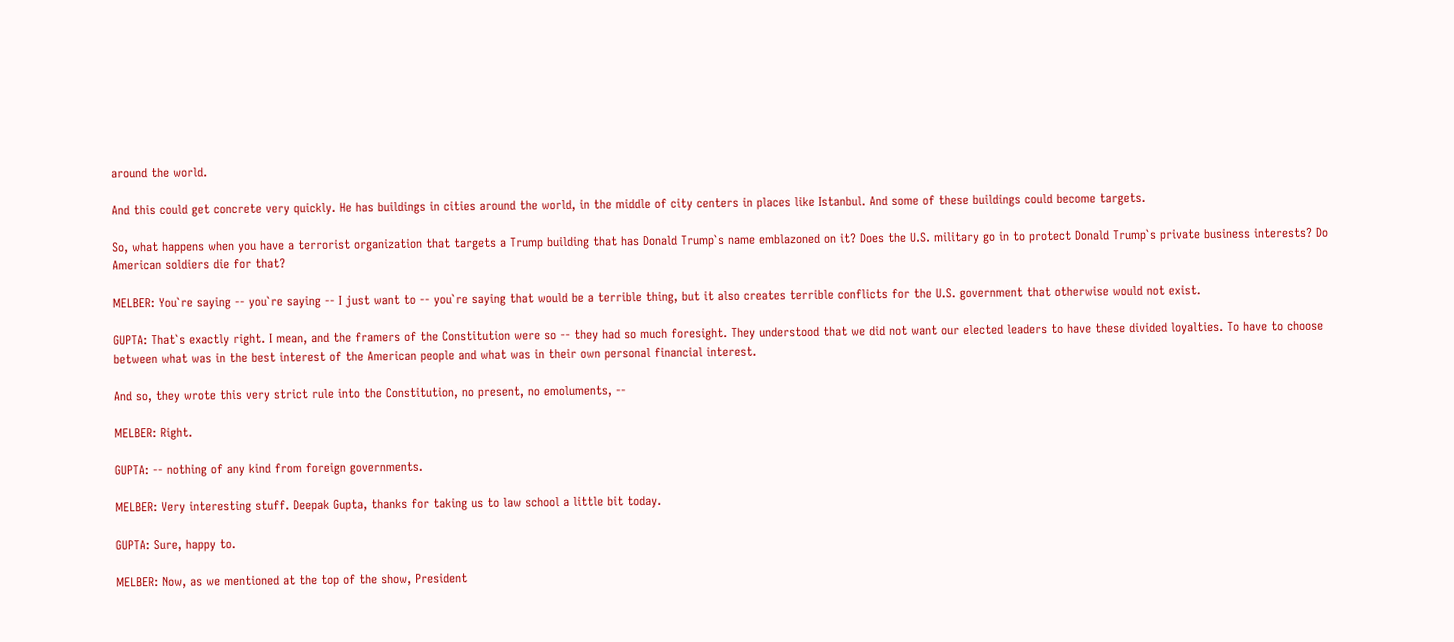around the world.

And this could get concrete very quickly. He has buildings in cities around the world, in the middle of city centers in places like Istanbul. And some of these buildings could become targets.

So, what happens when you have a terrorist organization that targets a Trump building that has Donald Trump`s name emblazoned on it? Does the U.S. military go in to protect Donald Trump`s private business interests? Do American soldiers die for that?

MELBER: You`re saying -- you`re saying -- I just want to -- you`re saying that would be a terrible thing, but it also creates terrible conflicts for the U.S. government that otherwise would not exist.

GUPTA: That`s exactly right. I mean, and the framers of the Constitution were so -- they had so much foresight. They understood that we did not want our elected leaders to have these divided loyalties. To have to choose between what was in the best interest of the American people and what was in their own personal financial interest.

And so, they wrote this very strict rule into the Constitution, no present, no emoluments, --

MELBER: Right.

GUPTA: -- nothing of any kind from foreign governments.

MELBER: Very interesting stuff. Deepak Gupta, thanks for taking us to law school a little bit today.

GUPTA: Sure, happy to.

MELBER: Now, as we mentioned at the top of the show, President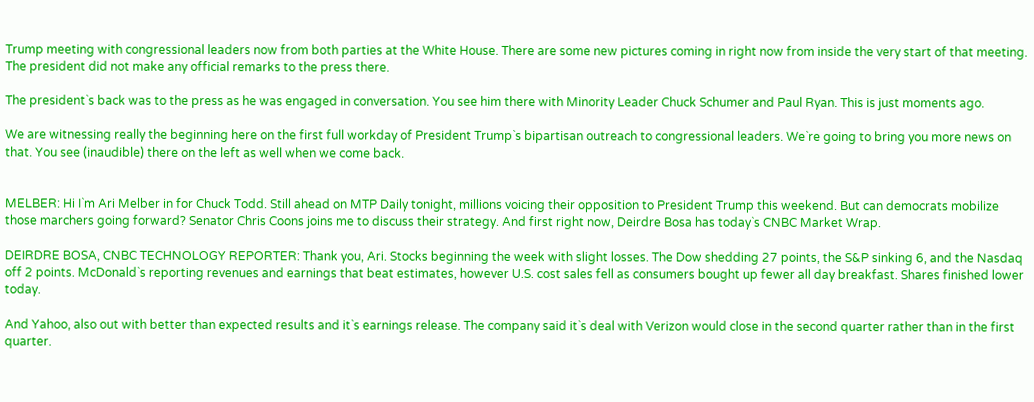Trump meeting with congressional leaders now from both parties at the White House. There are some new pictures coming in right now from inside the very start of that meeting. The president did not make any official remarks to the press there.

The president`s back was to the press as he was engaged in conversation. You see him there with Minority Leader Chuck Schumer and Paul Ryan. This is just moments ago.

We are witnessing really the beginning here on the first full workday of President Trump`s bipartisan outreach to congressional leaders. We`re going to bring you more news on that. You see (inaudible) there on the left as well when we come back.


MELBER: Hi I`m Ari Melber in for Chuck Todd. Still ahead on MTP Daily tonight, millions voicing their opposition to President Trump this weekend. But can democrats mobilize those marchers going forward? Senator Chris Coons joins me to discuss their strategy. And first right now, Deirdre Bosa has today`s CNBC Market Wrap.

DEIRDRE BOSA, CNBC TECHNOLOGY REPORTER: Thank you, Ari. Stocks beginning the week with slight losses. The Dow shedding 27 points, the S&P sinking 6, and the Nasdaq off 2 points. McDonald`s reporting revenues and earnings that beat estimates, however U.S. cost sales fell as consumers bought up fewer all day breakfast. Shares finished lower today.

And Yahoo, also out with better than expected results and it`s earnings release. The company said it`s deal with Verizon would close in the second quarter rather than in the first quarter.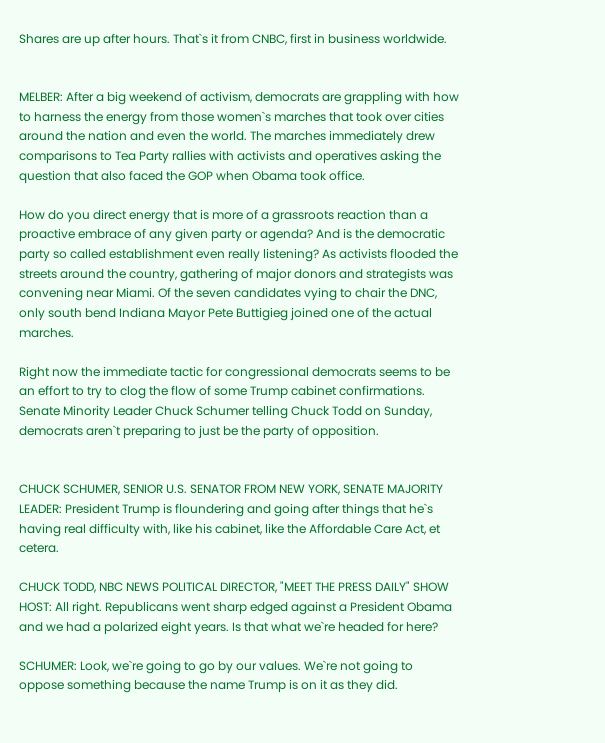Shares are up after hours. That`s it from CNBC, first in business worldwide.


MELBER: After a big weekend of activism, democrats are grappling with how to harness the energy from those women`s marches that took over cities around the nation and even the world. The marches immediately drew comparisons to Tea Party rallies with activists and operatives asking the question that also faced the GOP when Obama took office.

How do you direct energy that is more of a grassroots reaction than a proactive embrace of any given party or agenda? And is the democratic party so called establishment even really listening? As activists flooded the streets around the country, gathering of major donors and strategists was convening near Miami. Of the seven candidates vying to chair the DNC, only south bend Indiana Mayor Pete Buttigieg joined one of the actual marches.

Right now the immediate tactic for congressional democrats seems to be an effort to try to clog the flow of some Trump cabinet confirmations. Senate Minority Leader Chuck Schumer telling Chuck Todd on Sunday, democrats aren`t preparing to just be the party of opposition.


CHUCK SCHUMER, SENIOR U.S. SENATOR FROM NEW YORK, SENATE MAJORITY LEADER: President Trump is floundering and going after things that he`s having real difficulty with, like his cabinet, like the Affordable Care Act, et cetera.

CHUCK TODD, NBC NEWS POLITICAL DIRECTOR, "MEET THE PRESS DAILY" SHOW HOST: All right. Republicans went sharp edged against a President Obama and we had a polarized eight years. Is that what we`re headed for here?

SCHUMER: Look, we`re going to go by our values. We`re not going to oppose something because the name Trump is on it as they did.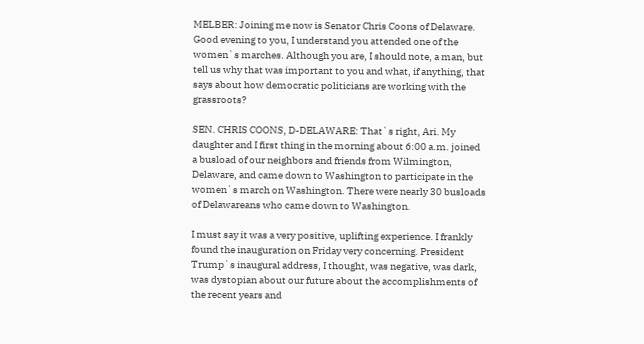MELBER: Joining me now is Senator Chris Coons of Delaware. Good evening to you, I understand you attended one of the women`s marches. Although you are, I should note, a man, but tell us why that was important to you and what, if anything, that says about how democratic politicians are working with the grassroots?

SEN. CHRIS COONS, D-DELAWARE: That`s right, Ari. My daughter and I first thing in the morning about 6:00 a.m. joined a busload of our neighbors and friends from Wilmington, Delaware, and came down to Washington to participate in the women`s march on Washington. There were nearly 30 busloads of Delawareans who came down to Washington.

I must say it was a very positive, uplifting experience. I frankly found the inauguration on Friday very concerning. President Trump`s inaugural address, I thought, was negative, was dark, was dystopian about our future about the accomplishments of the recent years and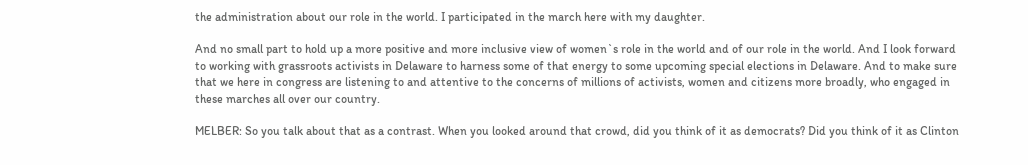the administration about our role in the world. I participated in the march here with my daughter.

And no small part to hold up a more positive and more inclusive view of women`s role in the world and of our role in the world. And I look forward to working with grassroots activists in Delaware to harness some of that energy to some upcoming special elections in Delaware. And to make sure that we here in congress are listening to and attentive to the concerns of millions of activists, women and citizens more broadly, who engaged in these marches all over our country.

MELBER: So you talk about that as a contrast. When you looked around that crowd, did you think of it as democrats? Did you think of it as Clinton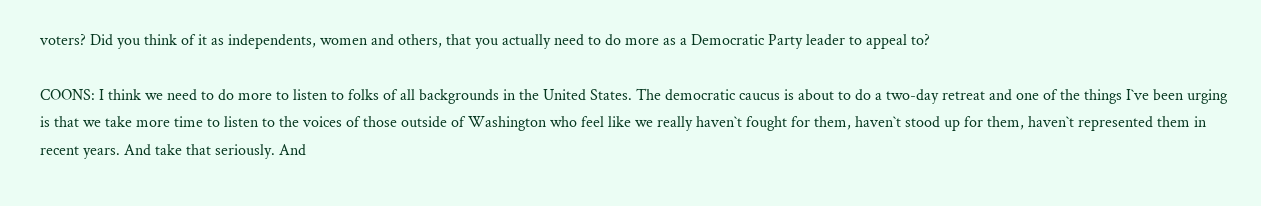voters? Did you think of it as independents, women and others, that you actually need to do more as a Democratic Party leader to appeal to?

COONS: I think we need to do more to listen to folks of all backgrounds in the United States. The democratic caucus is about to do a two-day retreat and one of the things I`ve been urging is that we take more time to listen to the voices of those outside of Washington who feel like we really haven`t fought for them, haven`t stood up for them, haven`t represented them in recent years. And take that seriously. And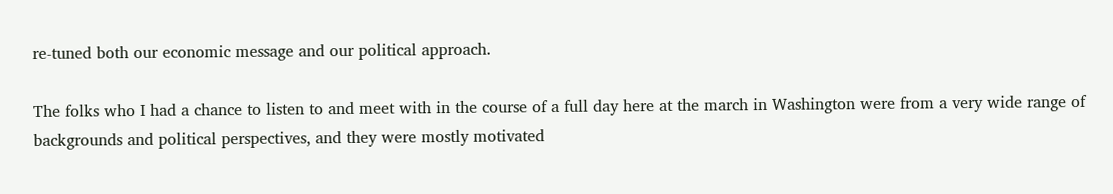re-tuned both our economic message and our political approach.

The folks who I had a chance to listen to and meet with in the course of a full day here at the march in Washington were from a very wide range of backgrounds and political perspectives, and they were mostly motivated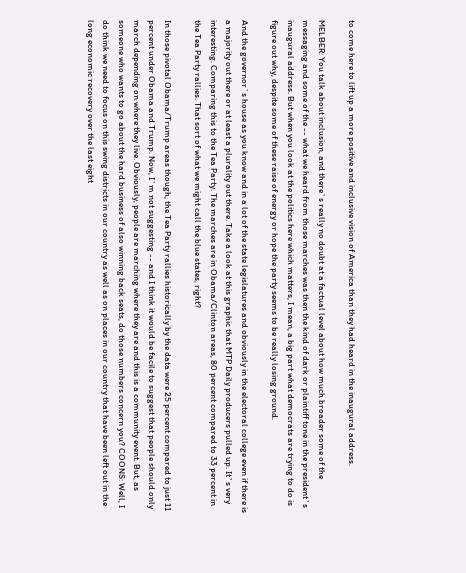to come here to lift up a more positive and inclusive vision of America than they had heard in the inaugural address.

MELBER: You talk about inclusion, and there`s really no doubt at a factual level about how much broader some of the messaging and some of the -- what we heard from those marches was then the kind of dark or plaintiff tone in the president`s inaugural address. But when you look at the politics here which matters, I mean, a big part what democrats are trying to do is figure out why, despite some of these raise of energy or hope the party seems to be really losing ground.

And the governor`s house as you know and in a lot of the state legislatures and obviously in the electoral college even if there is a majority out there or at least a plurality out there. Take a look at this graphic that MTP Daily producers pulled up. It`s very interesting. Comparing this to the Tea Party. The marches are in Obama/Clinton areas, 80 percent compared to 33 percent in the Tea Party rallies. That sort of what we might call the blue states, right?

In those pivotal Obama/Trump areas though, the Tea Party rallies historically by the data were 25 percent compared to just 11 percent under Obama and Trump. Now, I`m not suggesting -- and I think it would be facile to suggest that people should only march depending on where they live. Obviously, people are marching where they are and this is a community event. But, as someone who wants to go about the hard business of also winning back seats, do those numbers concern you? COONS: Well, I do think we need to focus on this swing districts in our country as well as on places in our country that have been left out in the long economic recovery over the last eight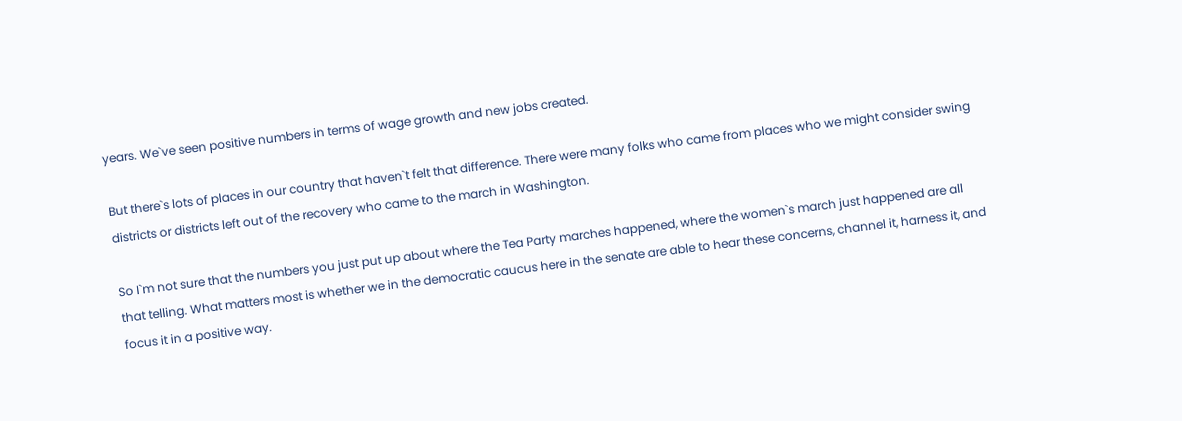years. We`ve seen positive numbers in terms of wage growth and new jobs created.

But there`s lots of places in our country that haven`t felt that difference. There were many folks who came from places who we might consider swing districts or districts left out of the recovery who came to the march in Washington.

So I`m not sure that the numbers you just put up about where the Tea Party marches happened, where the women`s march just happened are all that telling. What matters most is whether we in the democratic caucus here in the senate are able to hear these concerns, channel it, harness it, and focus it in a positive way.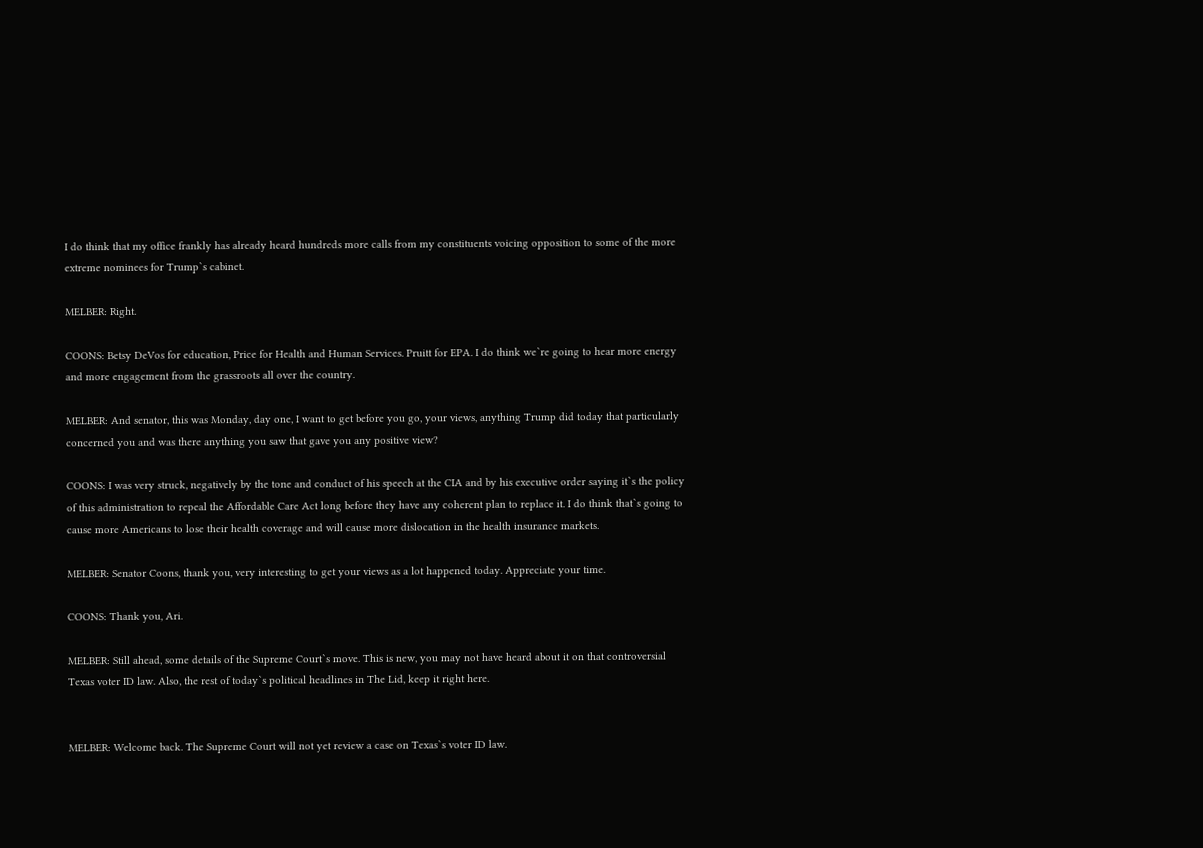I do think that my office frankly has already heard hundreds more calls from my constituents voicing opposition to some of the more extreme nominees for Trump`s cabinet.

MELBER: Right.

COONS: Betsy DeVos for education, Price for Health and Human Services. Pruitt for EPA. I do think we`re going to hear more energy and more engagement from the grassroots all over the country.

MELBER: And senator, this was Monday, day one, I want to get before you go, your views, anything Trump did today that particularly concerned you and was there anything you saw that gave you any positive view?

COONS: I was very struck, negatively by the tone and conduct of his speech at the CIA and by his executive order saying it`s the policy of this administration to repeal the Affordable Care Act long before they have any coherent plan to replace it. I do think that`s going to cause more Americans to lose their health coverage and will cause more dislocation in the health insurance markets.

MELBER: Senator Coons, thank you, very interesting to get your views as a lot happened today. Appreciate your time.

COONS: Thank you, Ari.

MELBER: Still ahead, some details of the Supreme Court`s move. This is new, you may not have heard about it on that controversial Texas voter ID law. Also, the rest of today`s political headlines in The Lid, keep it right here.


MELBER: Welcome back. The Supreme Court will not yet review a case on Texas`s voter ID law.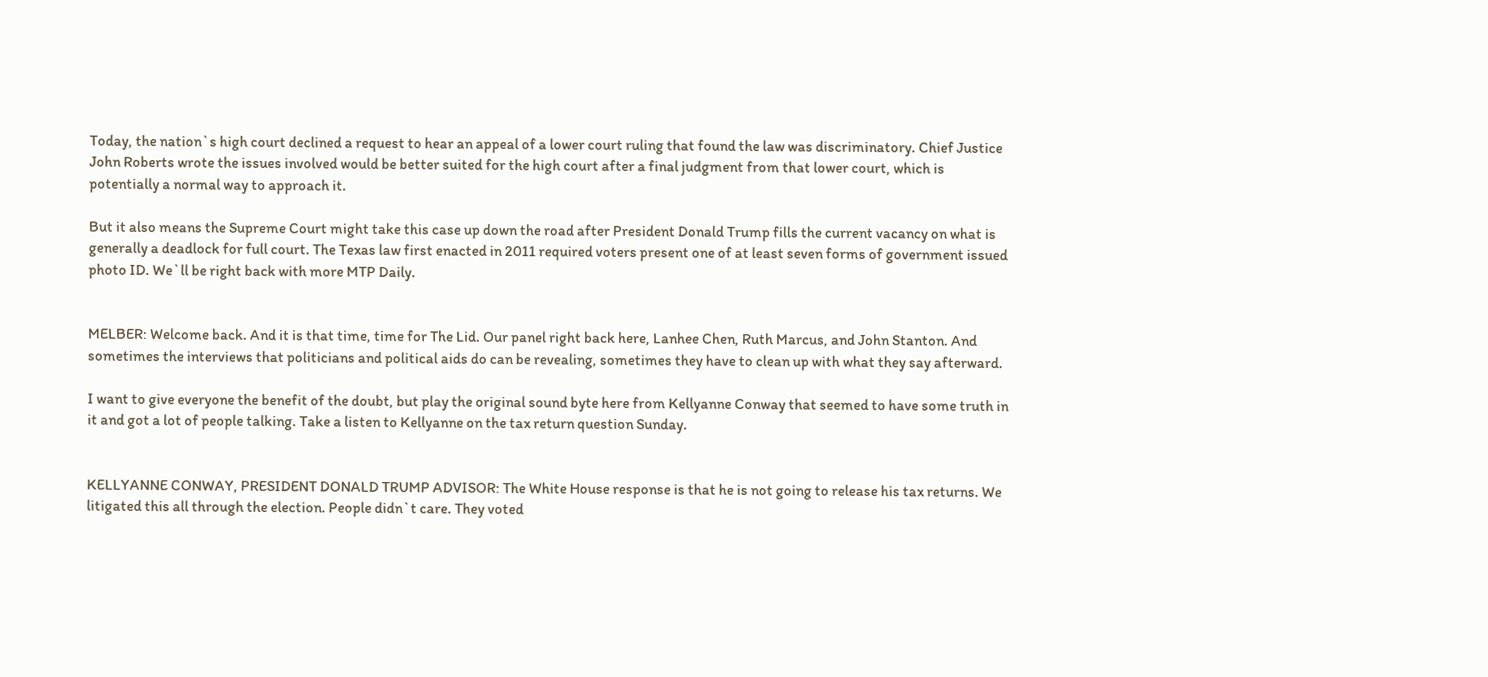Today, the nation`s high court declined a request to hear an appeal of a lower court ruling that found the law was discriminatory. Chief Justice John Roberts wrote the issues involved would be better suited for the high court after a final judgment from that lower court, which is potentially a normal way to approach it.

But it also means the Supreme Court might take this case up down the road after President Donald Trump fills the current vacancy on what is generally a deadlock for full court. The Texas law first enacted in 2011 required voters present one of at least seven forms of government issued photo ID. We`ll be right back with more MTP Daily.


MELBER: Welcome back. And it is that time, time for The Lid. Our panel right back here, Lanhee Chen, Ruth Marcus, and John Stanton. And sometimes the interviews that politicians and political aids do can be revealing, sometimes they have to clean up with what they say afterward.

I want to give everyone the benefit of the doubt, but play the original sound byte here from Kellyanne Conway that seemed to have some truth in it and got a lot of people talking. Take a listen to Kellyanne on the tax return question Sunday.


KELLYANNE CONWAY, PRESIDENT DONALD TRUMP ADVISOR: The White House response is that he is not going to release his tax returns. We litigated this all through the election. People didn`t care. They voted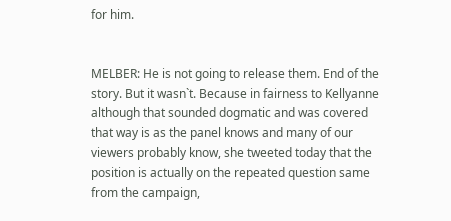for him.


MELBER: He is not going to release them. End of the story. But it wasn`t. Because in fairness to Kellyanne although that sounded dogmatic and was covered that way is as the panel knows and many of our viewers probably know, she tweeted today that the position is actually on the repeated question same from the campaign,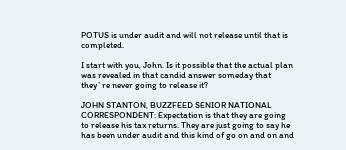POTUS is under audit and will not release until that is completed.

I start with you, John. Is it possible that the actual plan was revealed in that candid answer someday that they`re never going to release it?

JOHN STANTON, BUZZFEED SENIOR NATIONAL CORRESPONDENT: Expectation is that they are going to release his tax returns. They are just going to say he has been under audit and this kind of go on and on and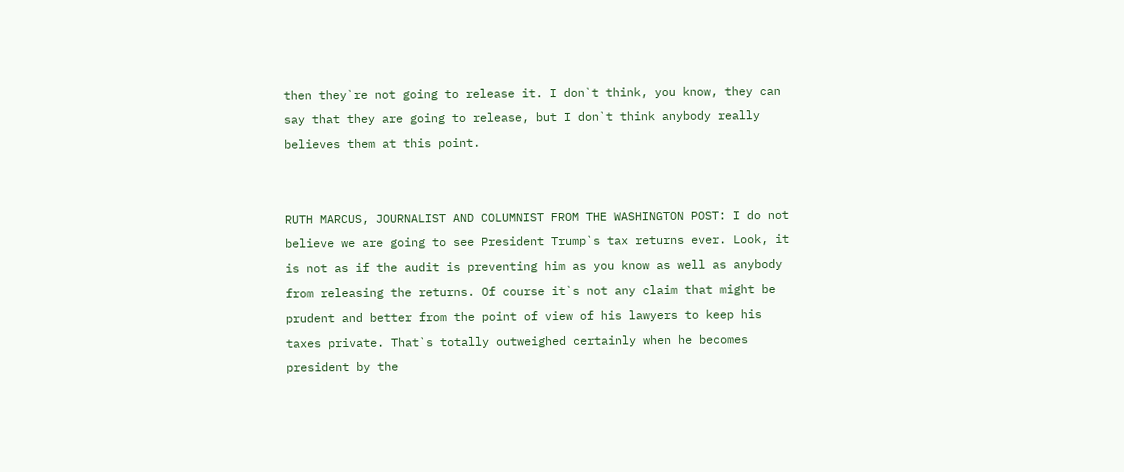then they`re not going to release it. I don`t think, you know, they can say that they are going to release, but I don`t think anybody really believes them at this point.


RUTH MARCUS, JOURNALIST AND COLUMNIST FROM THE WASHINGTON POST: I do not believe we are going to see President Trump`s tax returns ever. Look, it is not as if the audit is preventing him as you know as well as anybody from releasing the returns. Of course it`s not any claim that might be prudent and better from the point of view of his lawyers to keep his taxes private. That`s totally outweighed certainly when he becomes president by the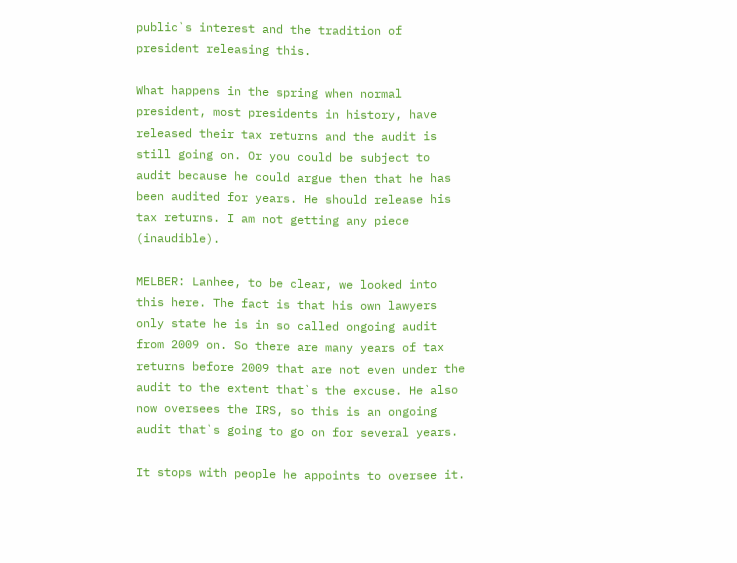public`s interest and the tradition of president releasing this.

What happens in the spring when normal president, most presidents in history, have released their tax returns and the audit is still going on. Or you could be subject to audit because he could argue then that he has been audited for years. He should release his tax returns. I am not getting any piece (inaudible).

MELBER: Lanhee, to be clear, we looked into this here. The fact is that his own lawyers only state he is in so called ongoing audit from 2009 on. So there are many years of tax returns before 2009 that are not even under the audit to the extent that`s the excuse. He also now oversees the IRS, so this is an ongoing audit that`s going to go on for several years.

It stops with people he appoints to oversee it.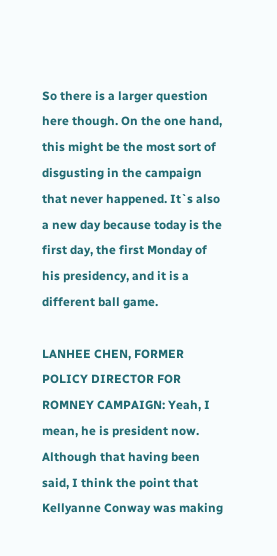So there is a larger question here though. On the one hand, this might be the most sort of disgusting in the campaign that never happened. It`s also a new day because today is the first day, the first Monday of his presidency, and it is a different ball game.

LANHEE CHEN, FORMER POLICY DIRECTOR FOR ROMNEY CAMPAIGN: Yeah, I mean, he is president now. Although that having been said, I think the point that Kellyanne Conway was making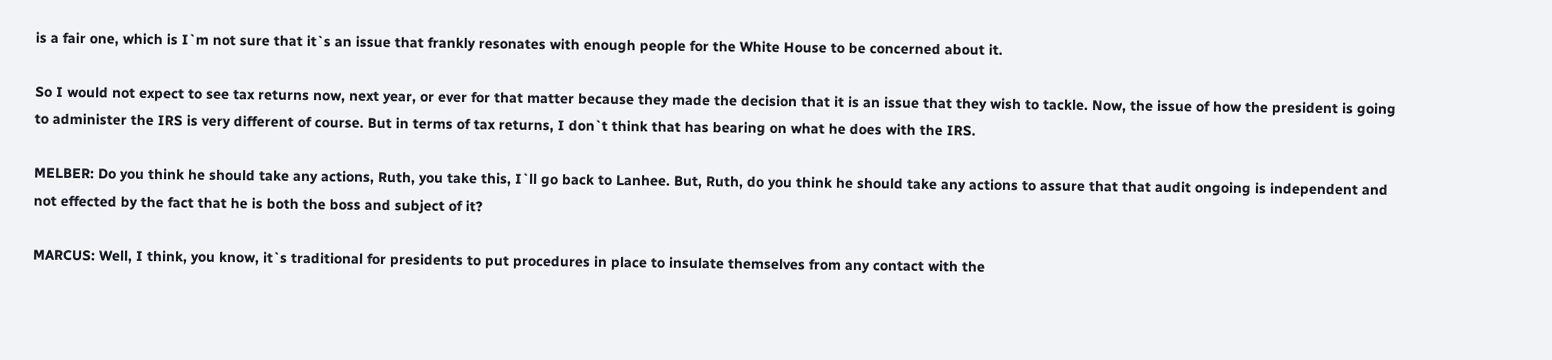is a fair one, which is I`m not sure that it`s an issue that frankly resonates with enough people for the White House to be concerned about it.

So I would not expect to see tax returns now, next year, or ever for that matter because they made the decision that it is an issue that they wish to tackle. Now, the issue of how the president is going to administer the IRS is very different of course. But in terms of tax returns, I don`t think that has bearing on what he does with the IRS.

MELBER: Do you think he should take any actions, Ruth, you take this, I`ll go back to Lanhee. But, Ruth, do you think he should take any actions to assure that that audit ongoing is independent and not effected by the fact that he is both the boss and subject of it?

MARCUS: Well, I think, you know, it`s traditional for presidents to put procedures in place to insulate themselves from any contact with the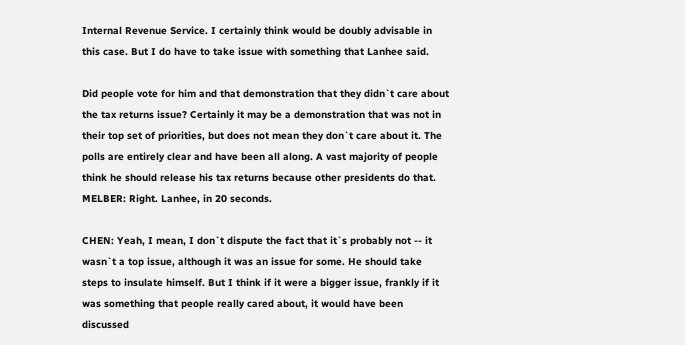Internal Revenue Service. I certainly think would be doubly advisable in this case. But I do have to take issue with something that Lanhee said.

Did people vote for him and that demonstration that they didn`t care about the tax returns issue? Certainly it may be a demonstration that was not in their top set of priorities, but does not mean they don`t care about it. The polls are entirely clear and have been all along. A vast majority of people think he should release his tax returns because other presidents do that. MELBER: Right. Lanhee, in 20 seconds.

CHEN: Yeah, I mean, I don`t dispute the fact that it`s probably not -- it wasn`t a top issue, although it was an issue for some. He should take steps to insulate himself. But I think if it were a bigger issue, frankly if it was something that people really cared about, it would have been discussed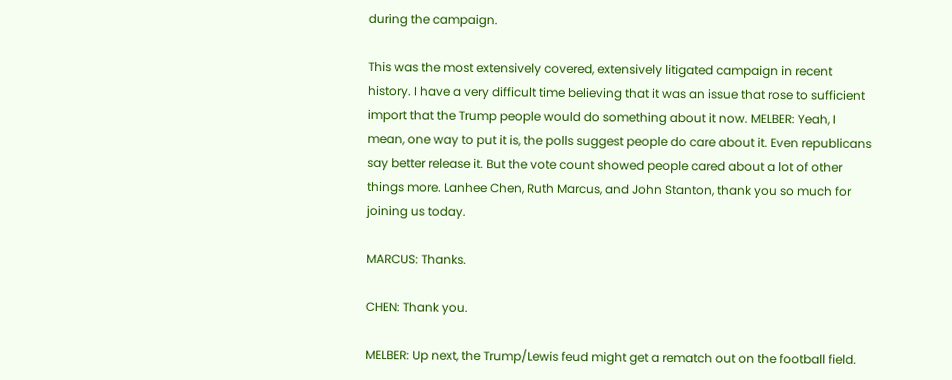during the campaign.

This was the most extensively covered, extensively litigated campaign in recent history. I have a very difficult time believing that it was an issue that rose to sufficient import that the Trump people would do something about it now. MELBER: Yeah, I mean, one way to put it is, the polls suggest people do care about it. Even republicans say better release it. But the vote count showed people cared about a lot of other things more. Lanhee Chen, Ruth Marcus, and John Stanton, thank you so much for joining us today.

MARCUS: Thanks.

CHEN: Thank you.

MELBER: Up next, the Trump/Lewis feud might get a rematch out on the football field.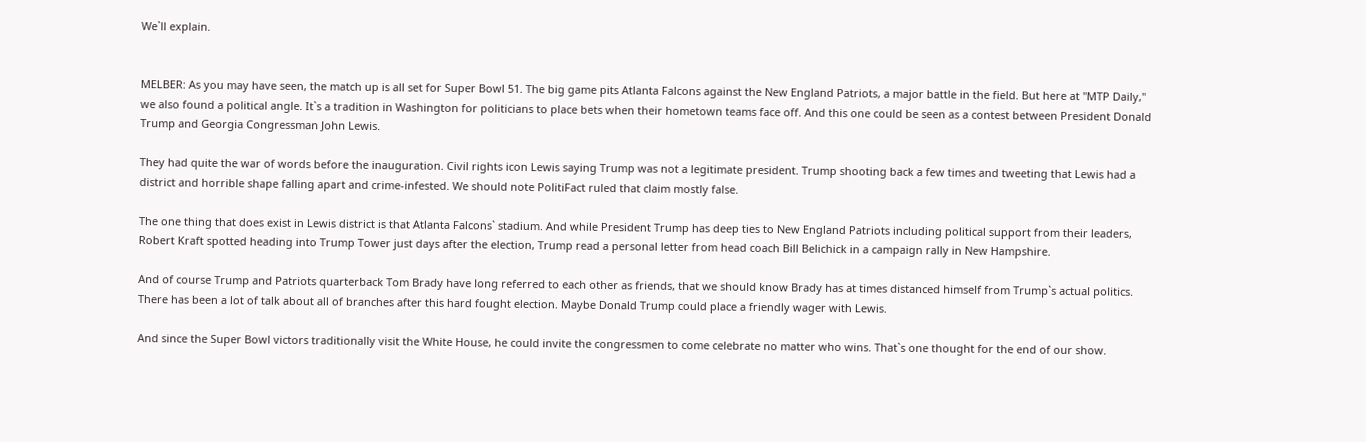We`ll explain.


MELBER: As you may have seen, the match up is all set for Super Bowl 51. The big game pits Atlanta Falcons against the New England Patriots, a major battle in the field. But here at "MTP Daily," we also found a political angle. It`s a tradition in Washington for politicians to place bets when their hometown teams face off. And this one could be seen as a contest between President Donald Trump and Georgia Congressman John Lewis.

They had quite the war of words before the inauguration. Civil rights icon Lewis saying Trump was not a legitimate president. Trump shooting back a few times and tweeting that Lewis had a district and horrible shape falling apart and crime-infested. We should note PolitiFact ruled that claim mostly false.

The one thing that does exist in Lewis district is that Atlanta Falcons` stadium. And while President Trump has deep ties to New England Patriots including political support from their leaders, Robert Kraft spotted heading into Trump Tower just days after the election, Trump read a personal letter from head coach Bill Belichick in a campaign rally in New Hampshire.

And of course Trump and Patriots quarterback Tom Brady have long referred to each other as friends, that we should know Brady has at times distanced himself from Trump`s actual politics. There has been a lot of talk about all of branches after this hard fought election. Maybe Donald Trump could place a friendly wager with Lewis.

And since the Super Bowl victors traditionally visit the White House, he could invite the congressmen to come celebrate no matter who wins. That`s one thought for the end of our show.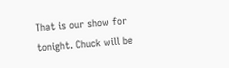That is our show for tonight. Chuck will be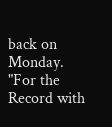back on Monday. "For the Record with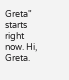Greta" starts right now. Hi, Greta.